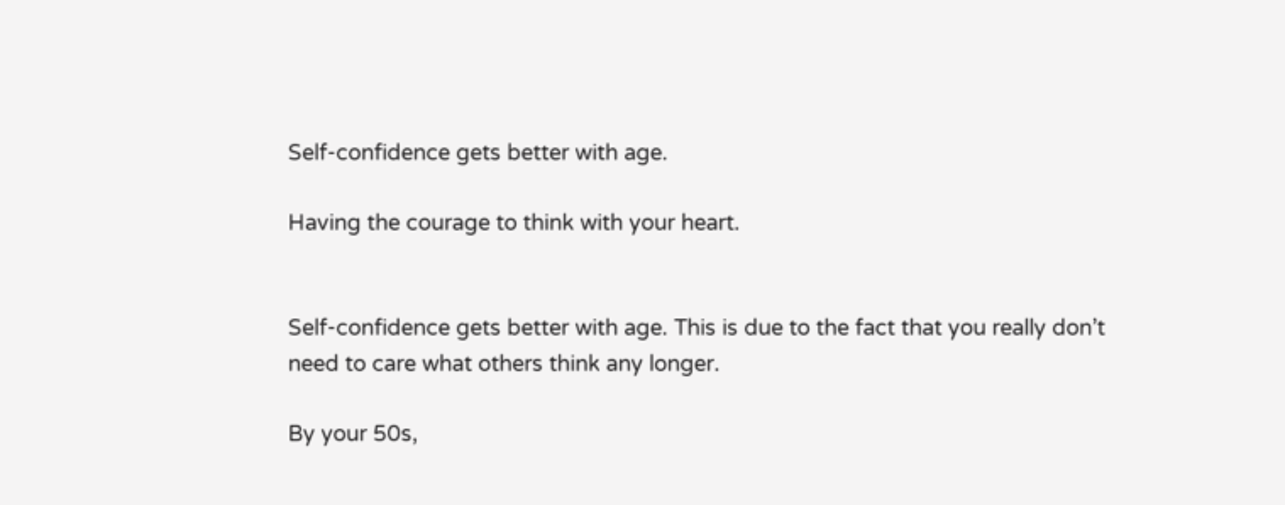Self-confidence gets better with age.

Having the courage to think with your heart.


Self-confidence gets better with age. This is due to the fact that you really don’t need to care what others think any longer.

By your 50s,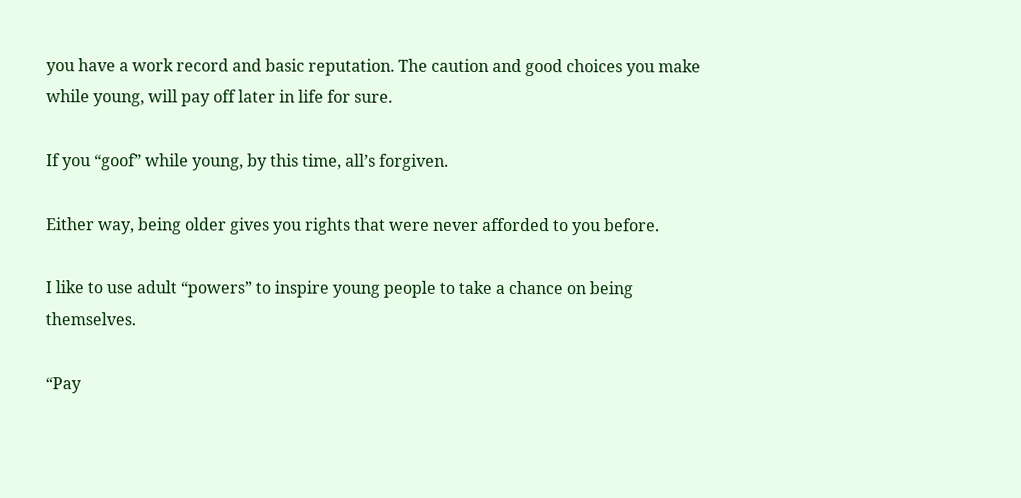you have a work record and basic reputation. The caution and good choices you make while young, will pay off later in life for sure.

If you “goof” while young, by this time, all’s forgiven.

Either way, being older gives you rights that were never afforded to you before.

I like to use adult “powers” to inspire young people to take a chance on being themselves.

“Pay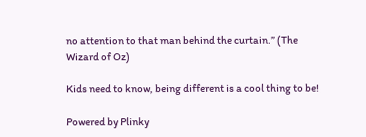no attention to that man behind the curtain.” (The Wizard of Oz)

Kids need to know, being different is a cool thing to be!

Powered by Plinky